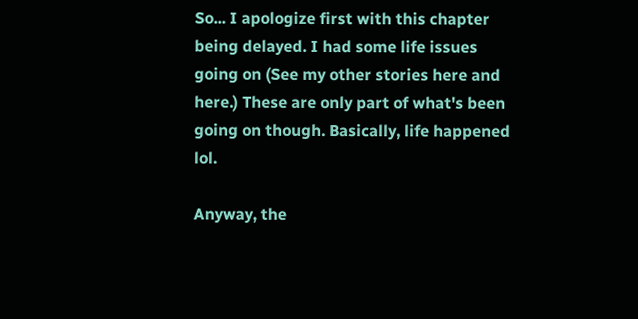So... I apologize first with this chapter being delayed. I had some life issues going on (See my other stories here and here.) These are only part of what's been going on though. Basically, life happened lol.

Anyway, the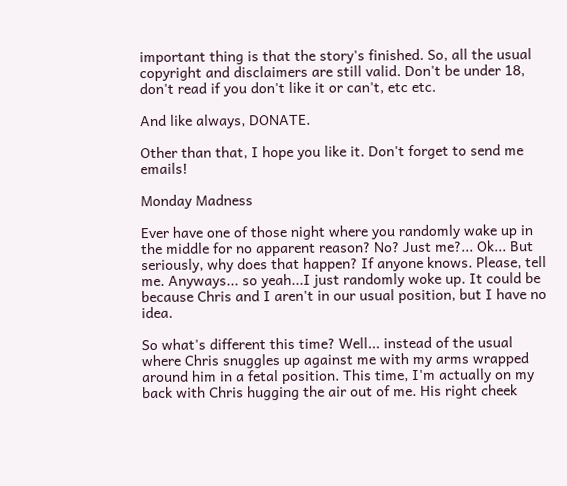important thing is that the story's finished. So, all the usual copyright and disclaimers are still valid. Don't be under 18, don't read if you don't like it or can't, etc etc.

And like always, DONATE.

Other than that, I hope you like it. Don't forget to send me emails!

Monday Madness

Ever have one of those night where you randomly wake up in the middle for no apparent reason? No? Just me?... Ok... But seriously, why does that happen? If anyone knows. Please, tell me. Anyways... so yeah...I just randomly woke up. It could be because Chris and I aren't in our usual position, but I have no idea.

So what's different this time? Well... instead of the usual where Chris snuggles up against me with my arms wrapped around him in a fetal position. This time, I'm actually on my back with Chris hugging the air out of me. His right cheek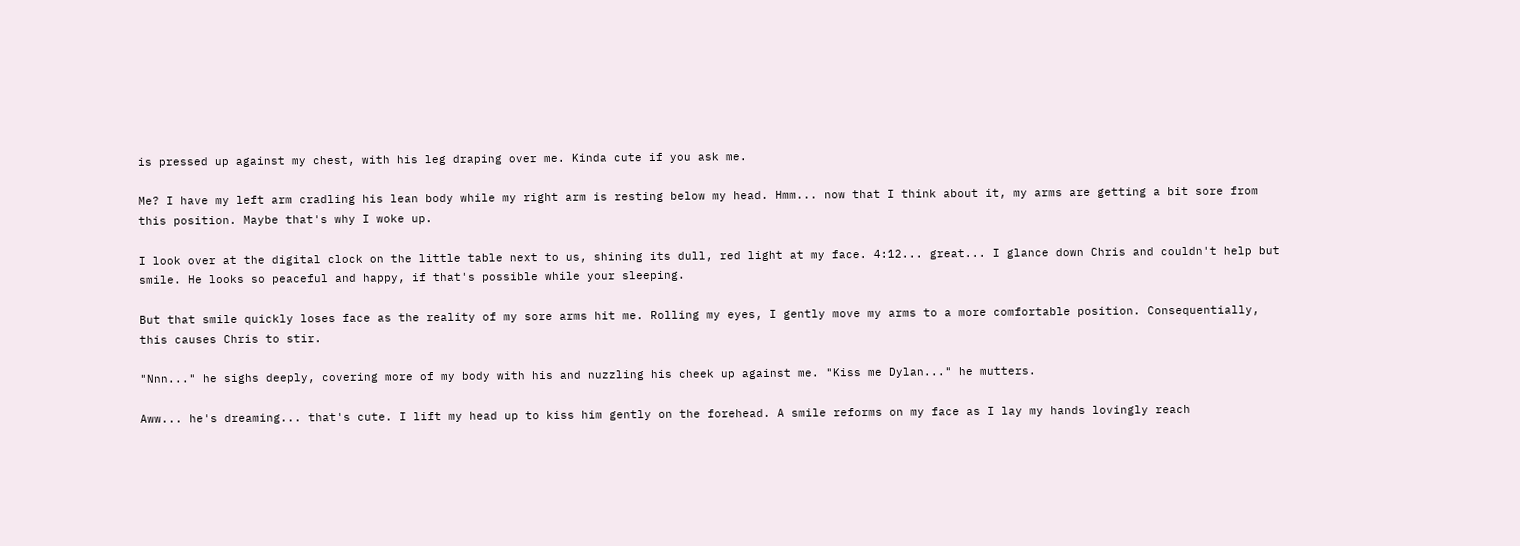is pressed up against my chest, with his leg draping over me. Kinda cute if you ask me.

Me? I have my left arm cradling his lean body while my right arm is resting below my head. Hmm... now that I think about it, my arms are getting a bit sore from this position. Maybe that's why I woke up.

I look over at the digital clock on the little table next to us, shining its dull, red light at my face. 4:12... great... I glance down Chris and couldn't help but smile. He looks so peaceful and happy, if that's possible while your sleeping.

But that smile quickly loses face as the reality of my sore arms hit me. Rolling my eyes, I gently move my arms to a more comfortable position. Consequentially, this causes Chris to stir.

"Nnn..." he sighs deeply, covering more of my body with his and nuzzling his cheek up against me. "Kiss me Dylan..." he mutters.

Aww... he's dreaming... that's cute. I lift my head up to kiss him gently on the forehead. A smile reforms on my face as I lay my hands lovingly reach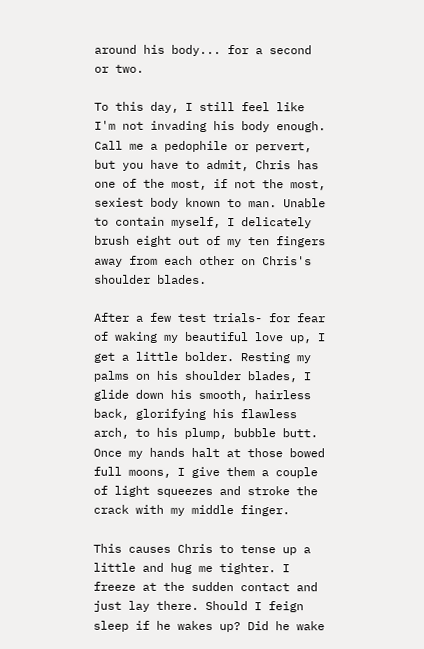around his body... for a second or two.

To this day, I still feel like I'm not invading his body enough. Call me a pedophile or pervert, but you have to admit, Chris has one of the most, if not the most, sexiest body known to man. Unable to contain myself, I delicately brush eight out of my ten fingers away from each other on Chris's shoulder blades.

After a few test trials- for fear of waking my beautiful love up, I get a little bolder. Resting my palms on his shoulder blades, I glide down his smooth, hairless back, glorifying his flawless arch, to his plump, bubble butt. Once my hands halt at those bowed full moons, I give them a couple of light squeezes and stroke the crack with my middle finger.

This causes Chris to tense up a little and hug me tighter. I freeze at the sudden contact and just lay there. Should I feign sleep if he wakes up? Did he wake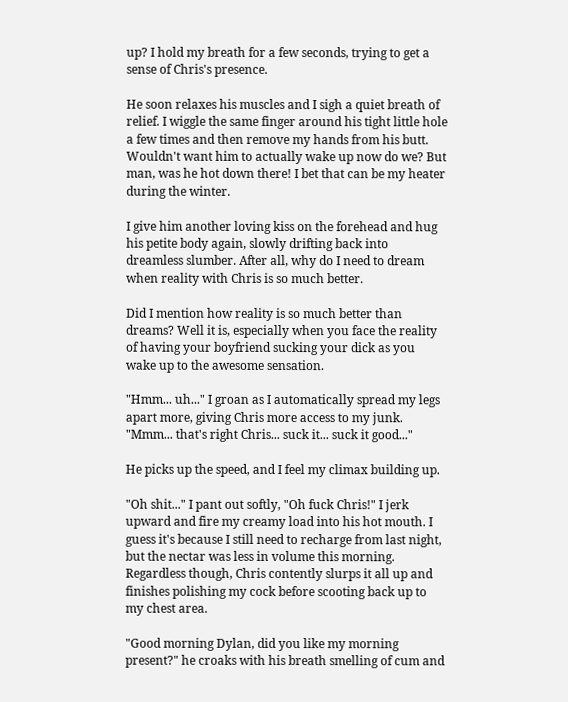up? I hold my breath for a few seconds, trying to get a sense of Chris's presence.

He soon relaxes his muscles and I sigh a quiet breath of relief. I wiggle the same finger around his tight little hole a few times and then remove my hands from his butt. Wouldn't want him to actually wake up now do we? But man, was he hot down there! I bet that can be my heater during the winter.

I give him another loving kiss on the forehead and hug his petite body again, slowly drifting back into dreamless slumber. After all, why do I need to dream when reality with Chris is so much better.

Did I mention how reality is so much better than dreams? Well it is, especially when you face the reality of having your boyfriend sucking your dick as you wake up to the awesome sensation.

"Hmm... uh..." I groan as I automatically spread my legs apart more, giving Chris more access to my junk. "Mmm... that's right Chris... suck it... suck it good..."

He picks up the speed, and I feel my climax building up.

"Oh shit..." I pant out softly, "Oh fuck Chris!" I jerk upward and fire my creamy load into his hot mouth. I guess it's because I still need to recharge from last night, but the nectar was less in volume this morning. Regardless though, Chris contently slurps it all up and finishes polishing my cock before scooting back up to my chest area.

"Good morning Dylan, did you like my morning present?" he croaks with his breath smelling of cum and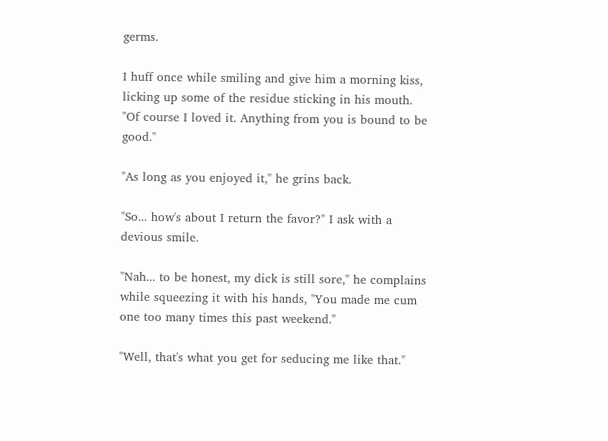germs.

I huff once while smiling and give him a morning kiss, licking up some of the residue sticking in his mouth. "Of course I loved it. Anything from you is bound to be good."

"As long as you enjoyed it," he grins back.

"So... how's about I return the favor?" I ask with a devious smile.

"Nah... to be honest, my dick is still sore," he complains while squeezing it with his hands, "You made me cum one too many times this past weekend."

"Well, that's what you get for seducing me like that."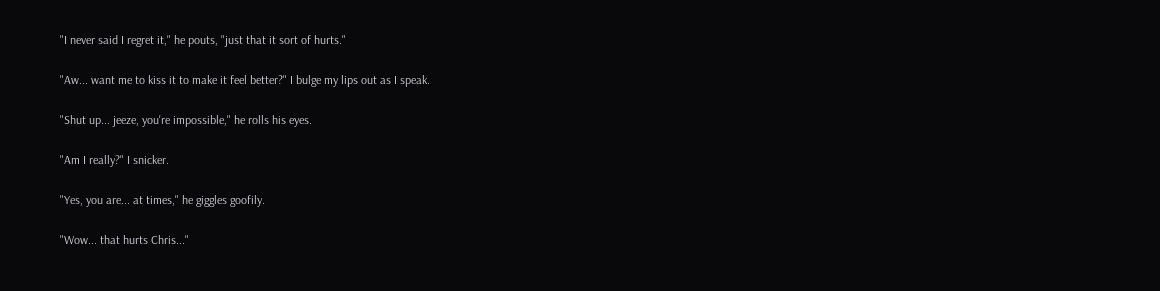"I never said I regret it," he pouts, "just that it sort of hurts."

"Aw... want me to kiss it to make it feel better?" I bulge my lips out as I speak.

"Shut up... jeeze, you're impossible," he rolls his eyes.

"Am I really?" I snicker.

"Yes, you are... at times," he giggles goofily.

"Wow... that hurts Chris..."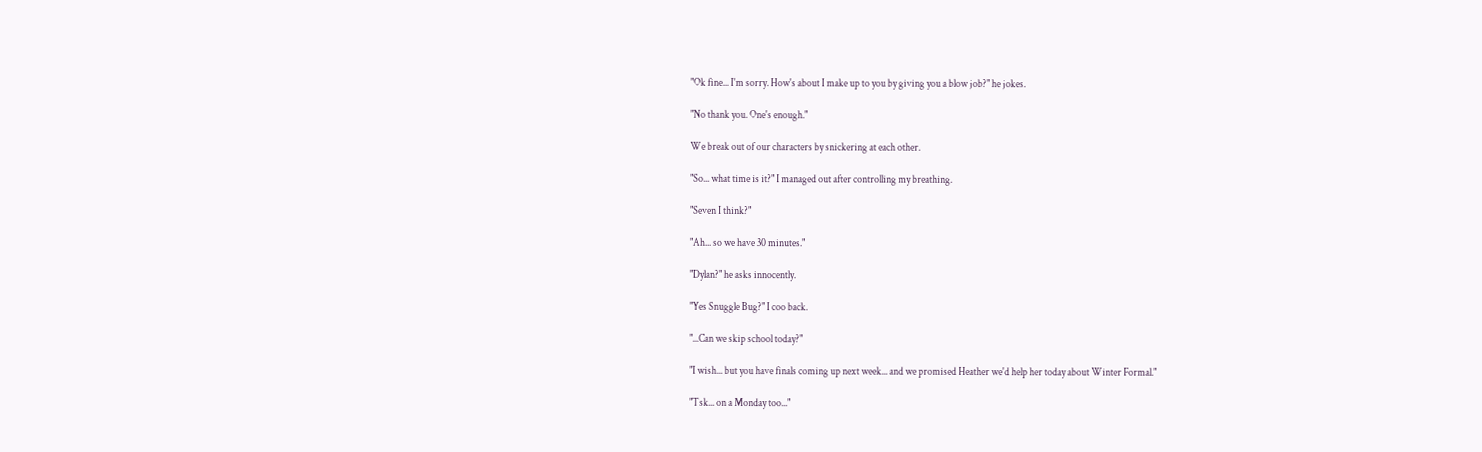"Ok fine... I'm sorry. How's about I make up to you by giving you a blow job?" he jokes.

"No thank you. One's enough."

We break out of our characters by snickering at each other.

"So... what time is it?" I managed out after controlling my breathing.

"Seven I think?"

"Ah... so we have 30 minutes."

"Dylan?" he asks innocently.

"Yes Snuggle Bug?" I coo back.

"...Can we skip school today?"

"I wish... but you have finals coming up next week... and we promised Heather we'd help her today about Winter Formal."

"Tsk... on a Monday too..."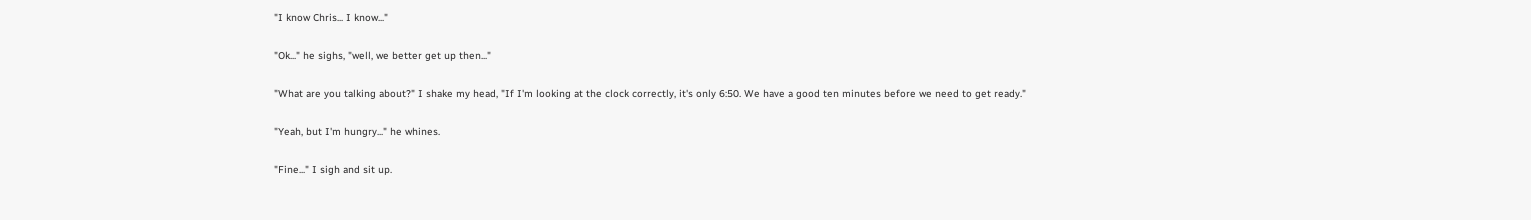"I know Chris... I know..."

"Ok..." he sighs, "well, we better get up then..."

"What are you talking about?" I shake my head, "If I'm looking at the clock correctly, it's only 6:50. We have a good ten minutes before we need to get ready."

"Yeah, but I'm hungry..." he whines.

"Fine..." I sigh and sit up.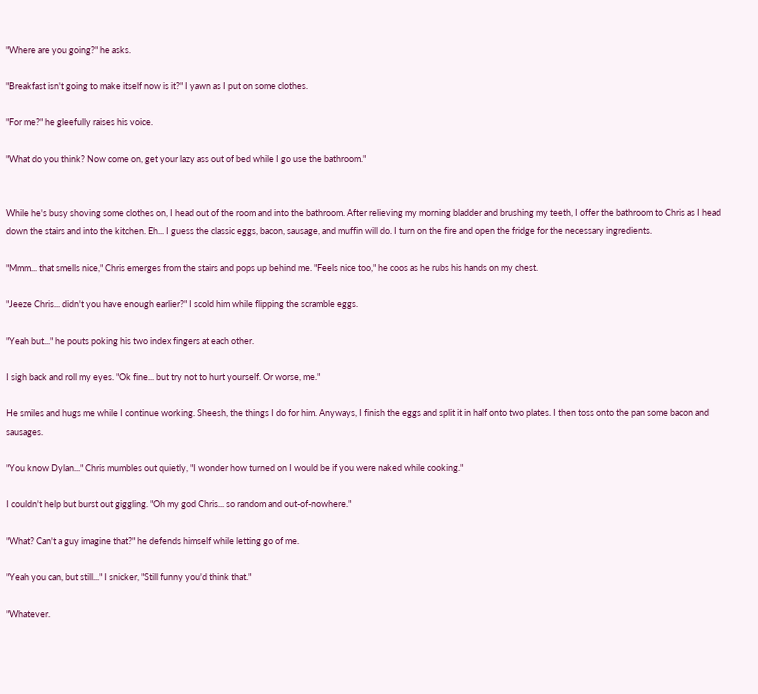"Where are you going?" he asks.

"Breakfast isn't going to make itself now is it?" I yawn as I put on some clothes.

"For me?" he gleefully raises his voice.

"What do you think? Now come on, get your lazy ass out of bed while I go use the bathroom."


While he's busy shoving some clothes on, I head out of the room and into the bathroom. After relieving my morning bladder and brushing my teeth, I offer the bathroom to Chris as I head down the stairs and into the kitchen. Eh... I guess the classic eggs, bacon, sausage, and muffin will do. I turn on the fire and open the fridge for the necessary ingredients.

"Mmm... that smells nice," Chris emerges from the stairs and pops up behind me. "Feels nice too," he coos as he rubs his hands on my chest.

"Jeeze Chris... didn't you have enough earlier?" I scold him while flipping the scramble eggs.

"Yeah but..." he pouts poking his two index fingers at each other.

I sigh back and roll my eyes. "Ok fine... but try not to hurt yourself. Or worse, me."

He smiles and hugs me while I continue working. Sheesh, the things I do for him. Anyways, I finish the eggs and split it in half onto two plates. I then toss onto the pan some bacon and sausages.

"You know Dylan..." Chris mumbles out quietly, "I wonder how turned on I would be if you were naked while cooking."

I couldn't help but burst out giggling. "Oh my god Chris... so random and out-of-nowhere."

"What? Can't a guy imagine that?" he defends himself while letting go of me.

"Yeah you can, but still..." I snicker, "Still funny you'd think that."

"Whatever.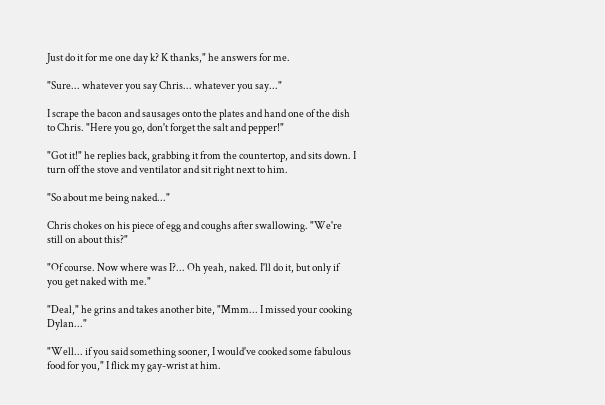Just do it for me one day k? K thanks," he answers for me.

"Sure... whatever you say Chris... whatever you say..."

I scrape the bacon and sausages onto the plates and hand one of the dish to Chris. "Here you go, don't forget the salt and pepper!"

"Got it!" he replies back, grabbing it from the countertop, and sits down. I turn off the stove and ventilator and sit right next to him.

"So about me being naked..."

Chris chokes on his piece of egg and coughs after swallowing. "We're still on about this?"

"Of course. Now where was I?... Oh yeah, naked. I'll do it, but only if you get naked with me."

"Deal," he grins and takes another bite, "Mmm... I missed your cooking Dylan..."

"Well... if you said something sooner, I would've cooked some fabulous food for you," I flick my gay-wrist at him.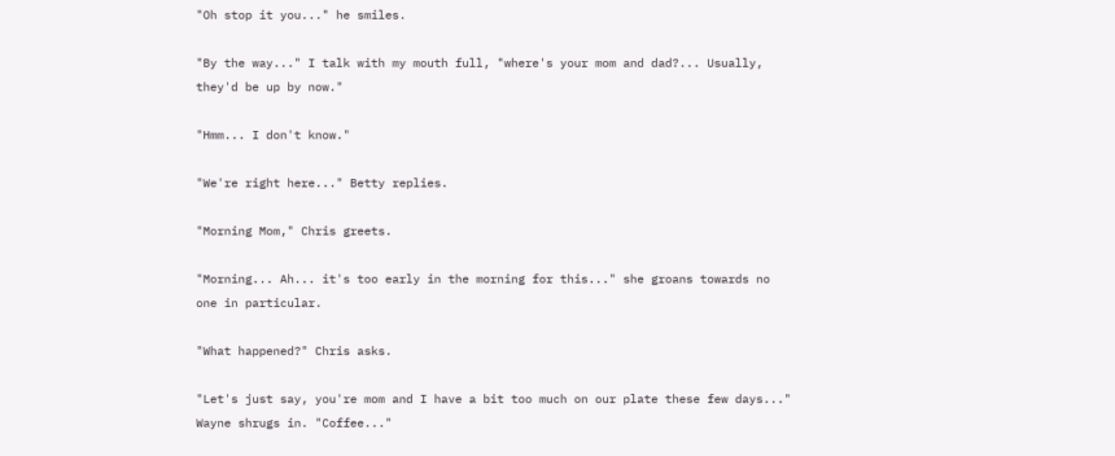"Oh stop it you..." he smiles.

"By the way..." I talk with my mouth full, "where's your mom and dad?... Usually, they'd be up by now."

"Hmm... I don't know."

"We're right here..." Betty replies.

"Morning Mom," Chris greets.

"Morning... Ah... it's too early in the morning for this..." she groans towards no one in particular.

"What happened?" Chris asks.

"Let's just say, you're mom and I have a bit too much on our plate these few days..." Wayne shrugs in. "Coffee..."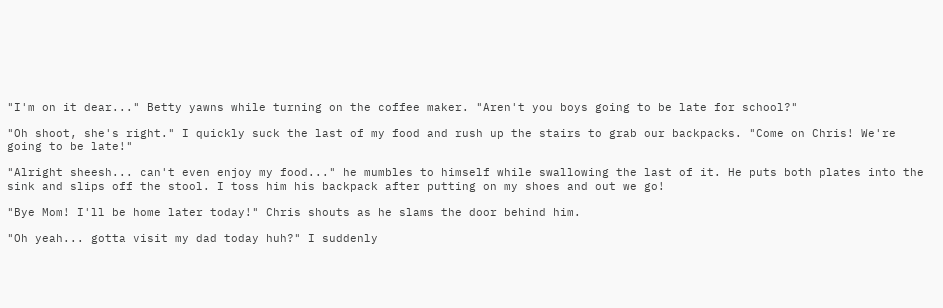"I'm on it dear..." Betty yawns while turning on the coffee maker. "Aren't you boys going to be late for school?"

"Oh shoot, she's right." I quickly suck the last of my food and rush up the stairs to grab our backpacks. "Come on Chris! We're going to be late!"

"Alright sheesh... can't even enjoy my food..." he mumbles to himself while swallowing the last of it. He puts both plates into the sink and slips off the stool. I toss him his backpack after putting on my shoes and out we go!

"Bye Mom! I'll be home later today!" Chris shouts as he slams the door behind him.

"Oh yeah... gotta visit my dad today huh?" I suddenly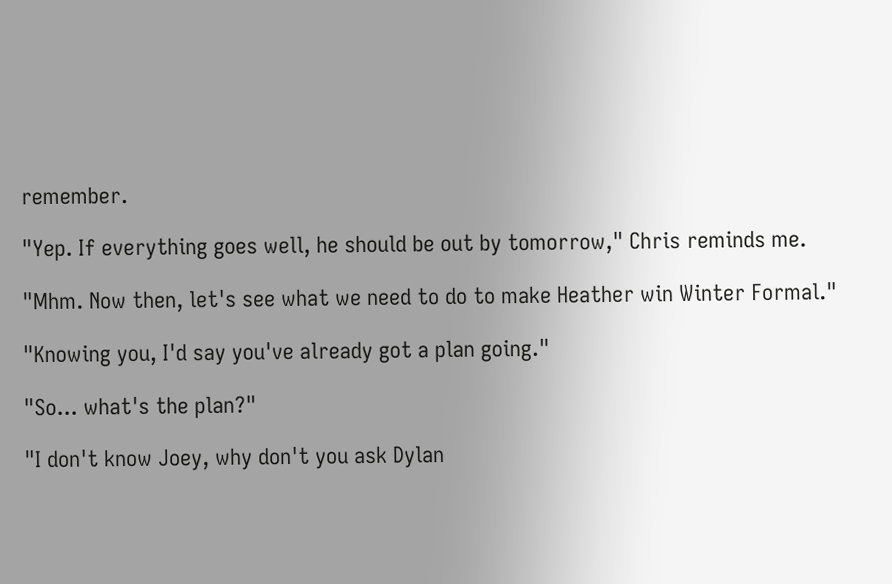remember.

"Yep. If everything goes well, he should be out by tomorrow," Chris reminds me.

"Mhm. Now then, let's see what we need to do to make Heather win Winter Formal."

"Knowing you, I'd say you've already got a plan going."

"So... what's the plan?"

"I don't know Joey, why don't you ask Dylan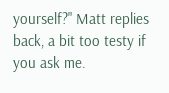yourself?" Matt replies back, a bit too testy if you ask me.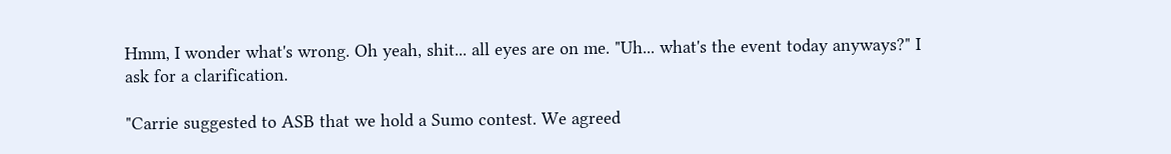Hmm, I wonder what's wrong. Oh yeah, shit... all eyes are on me. "Uh... what's the event today anyways?" I ask for a clarification.

"Carrie suggested to ASB that we hold a Sumo contest. We agreed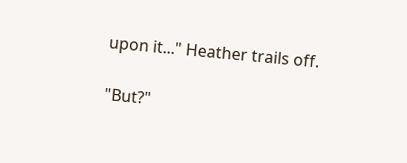upon it..." Heather trails off.

"But?"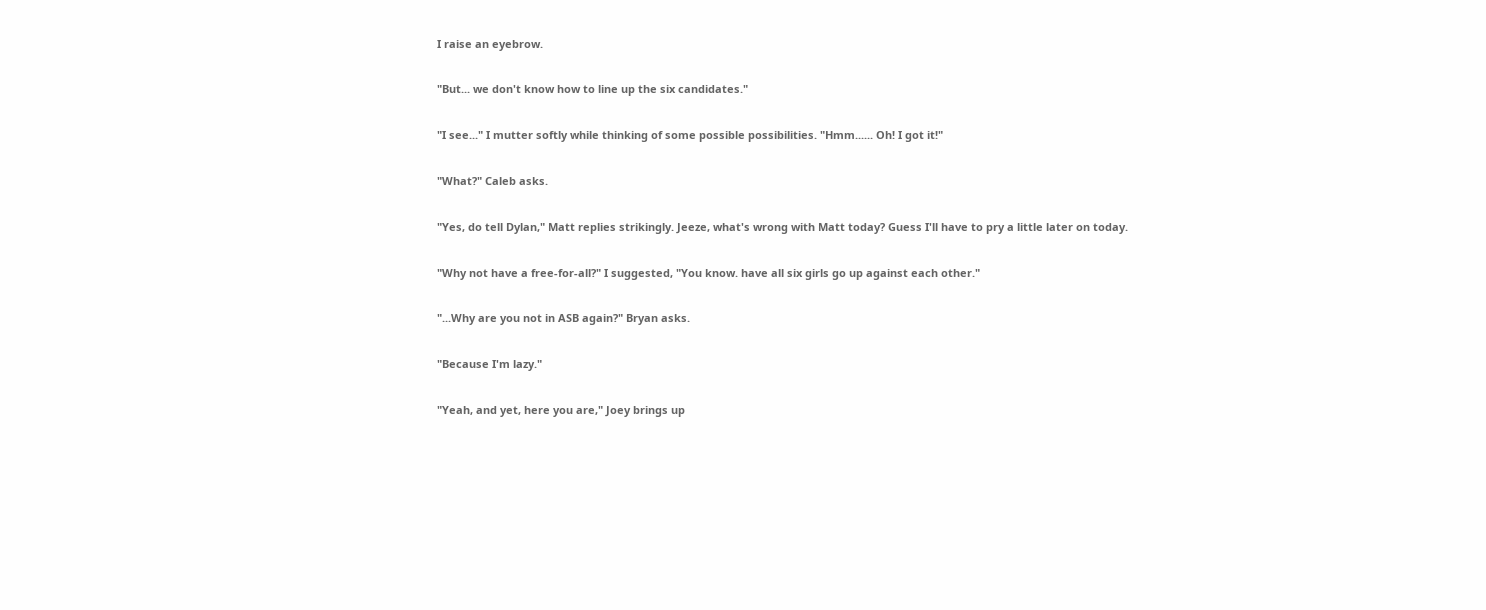I raise an eyebrow.

"But... we don't know how to line up the six candidates."

"I see..." I mutter softly while thinking of some possible possibilities. "Hmm...... Oh! I got it!"

"What?" Caleb asks.

"Yes, do tell Dylan," Matt replies strikingly. Jeeze, what's wrong with Matt today? Guess I'll have to pry a little later on today.

"Why not have a free-for-all?" I suggested, "You know. have all six girls go up against each other."

"...Why are you not in ASB again?" Bryan asks.

"Because I'm lazy."

"Yeah, and yet, here you are," Joey brings up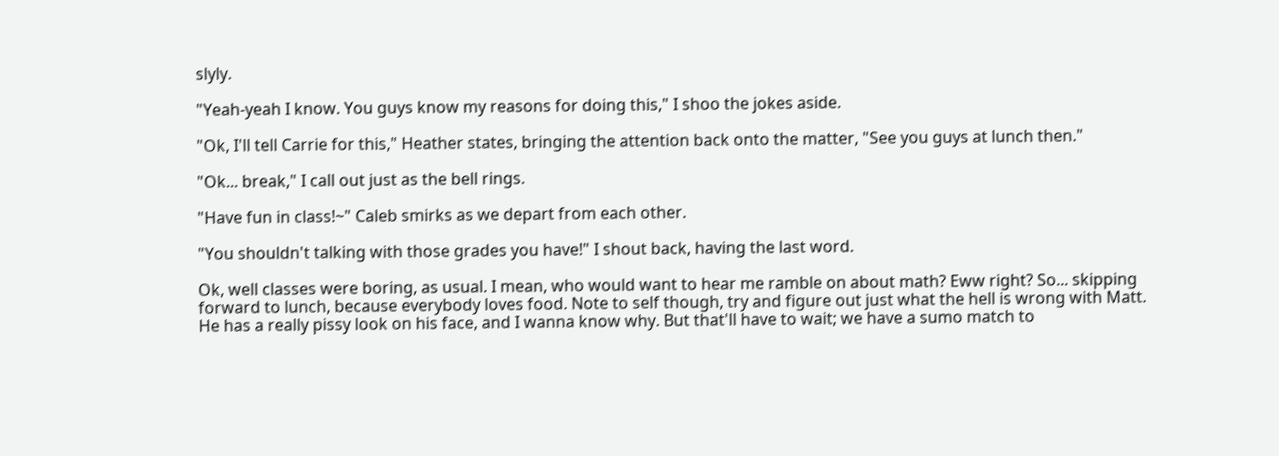slyly.

"Yeah-yeah I know. You guys know my reasons for doing this," I shoo the jokes aside.

"Ok, I'll tell Carrie for this," Heather states, bringing the attention back onto the matter, "See you guys at lunch then."

"Ok... break," I call out just as the bell rings.

"Have fun in class!~" Caleb smirks as we depart from each other.

"You shouldn't talking with those grades you have!" I shout back, having the last word.

Ok, well classes were boring, as usual. I mean, who would want to hear me ramble on about math? Eww right? So... skipping forward to lunch, because everybody loves food. Note to self though, try and figure out just what the hell is wrong with Matt. He has a really pissy look on his face, and I wanna know why. But that'll have to wait; we have a sumo match to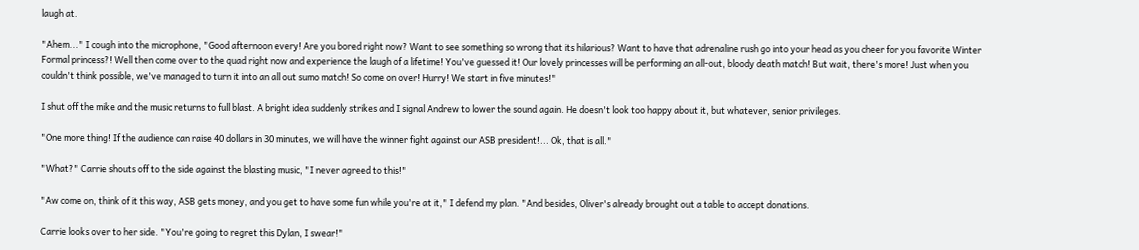laugh at.

"Ahem..." I cough into the microphone, "Good afternoon every! Are you bored right now? Want to see something so wrong that its hilarious? Want to have that adrenaline rush go into your head as you cheer for you favorite Winter Formal princess?! Well then come over to the quad right now and experience the laugh of a lifetime! You've guessed it! Our lovely princesses will be performing an all-out, bloody death match! But wait, there's more! Just when you couldn't think possible, we've managed to turn it into an all out sumo match! So come on over! Hurry! We start in five minutes!"

I shut off the mike and the music returns to full blast. A bright idea suddenly strikes and I signal Andrew to lower the sound again. He doesn't look too happy about it, but whatever, senior privileges.

"One more thing! If the audience can raise 40 dollars in 30 minutes, we will have the winner fight against our ASB president!... Ok, that is all."

"What?" Carrie shouts off to the side against the blasting music, "I never agreed to this!"

"Aw come on, think of it this way, ASB gets money, and you get to have some fun while you're at it," I defend my plan. "And besides, Oliver's already brought out a table to accept donations.

Carrie looks over to her side. "You're going to regret this Dylan, I swear!"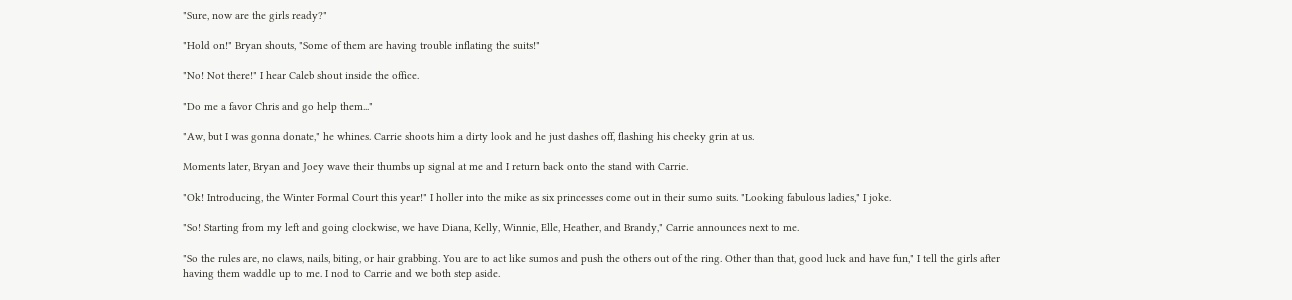"Sure, now are the girls ready?"

"Hold on!" Bryan shouts, "Some of them are having trouble inflating the suits!"

"No! Not there!" I hear Caleb shout inside the office.

"Do me a favor Chris and go help them..."

"Aw, but I was gonna donate," he whines. Carrie shoots him a dirty look and he just dashes off, flashing his cheeky grin at us.

Moments later, Bryan and Joey wave their thumbs up signal at me and I return back onto the stand with Carrie.

"Ok! Introducing, the Winter Formal Court this year!" I holler into the mike as six princesses come out in their sumo suits. "Looking fabulous ladies," I joke.

"So! Starting from my left and going clockwise, we have Diana, Kelly, Winnie, Elle, Heather, and Brandy," Carrie announces next to me.

"So the rules are, no claws, nails, biting, or hair grabbing. You are to act like sumos and push the others out of the ring. Other than that, good luck and have fun," I tell the girls after having them waddle up to me. I nod to Carrie and we both step aside.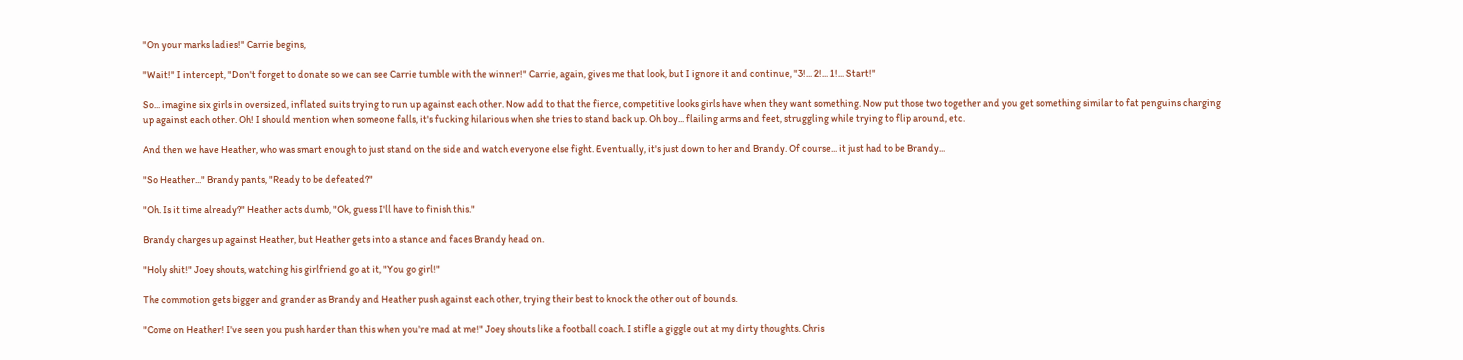"On your marks ladies!" Carrie begins,

"Wait!" I intercept, "Don't forget to donate so we can see Carrie tumble with the winner!" Carrie, again, gives me that look, but I ignore it and continue, "3!... 2!... 1!... Start!"

So... imagine six girls in oversized, inflated suits trying to run up against each other. Now add to that the fierce, competitive looks girls have when they want something. Now put those two together and you get something similar to fat penguins charging up against each other. Oh! I should mention when someone falls, it's fucking hilarious when she tries to stand back up. Oh boy... flailing arms and feet, struggling while trying to flip around, etc.

And then we have Heather, who was smart enough to just stand on the side and watch everyone else fight. Eventually, it's just down to her and Brandy. Of course... it just had to be Brandy...

"So Heather..." Brandy pants, "Ready to be defeated?"

"Oh. Is it time already?" Heather acts dumb, "Ok, guess I'll have to finish this."

Brandy charges up against Heather, but Heather gets into a stance and faces Brandy head on.

"Holy shit!" Joey shouts, watching his girlfriend go at it, "You go girl!"

The commotion gets bigger and grander as Brandy and Heather push against each other, trying their best to knock the other out of bounds.

"Come on Heather! I've seen you push harder than this when you're mad at me!" Joey shouts like a football coach. I stifle a giggle out at my dirty thoughts. Chris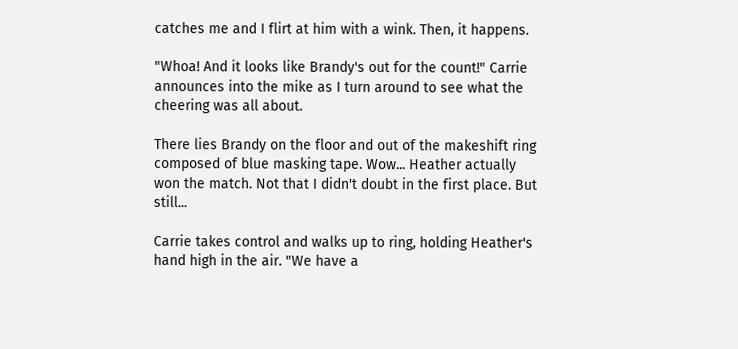catches me and I flirt at him with a wink. Then, it happens.

"Whoa! And it looks like Brandy's out for the count!" Carrie announces into the mike as I turn around to see what the cheering was all about.

There lies Brandy on the floor and out of the makeshift ring composed of blue masking tape. Wow... Heather actually won the match. Not that I didn't doubt in the first place. But still...

Carrie takes control and walks up to ring, holding Heather's hand high in the air. "We have a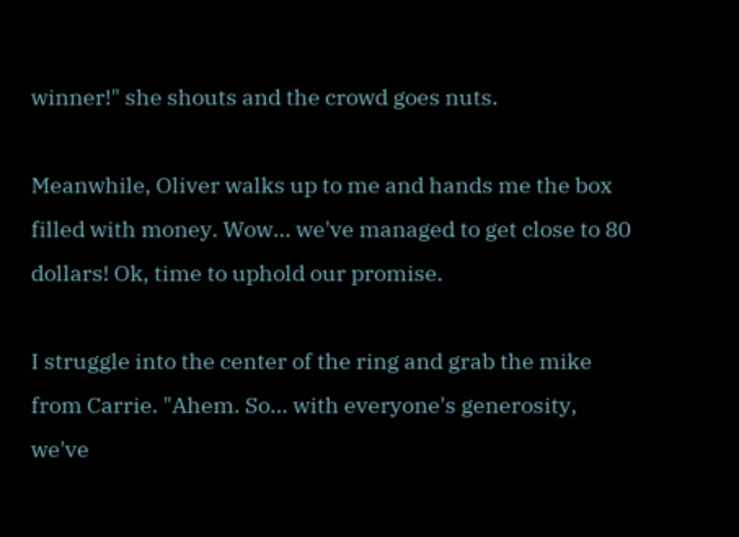winner!" she shouts and the crowd goes nuts.

Meanwhile, Oliver walks up to me and hands me the box filled with money. Wow... we've managed to get close to 80 dollars! Ok, time to uphold our promise.

I struggle into the center of the ring and grab the mike from Carrie. "Ahem. So... with everyone's generosity, we've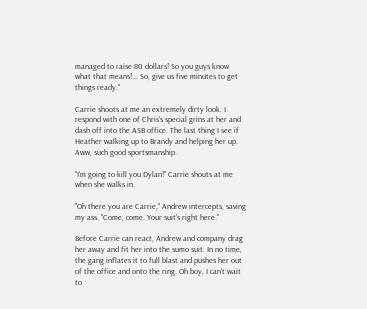managed to raise 80 dollars! So you guys know what that means!... So, give us five minutes to get things ready."

Carrie shoots at me an extremely dirty look. I respond with one of Chris's special grins at her and dash off into the ASB office. The last thing I see if Heather walking up to Brandy and helping her up. Aww, such good sportsmanship.

"I'm going to kill you Dylan!" Carrie shouts at me when she walks in.

"Oh there you are Carrie," Andrew intercepts, saving my ass. "Come, come. Your suit's right here."

Before Carrie can react, Andrew and company drag her away and fit her into the sumo suit. In no time, the gang inflates it to full blast and pushes her out of the office and onto the ring. Oh boy, I can't wait to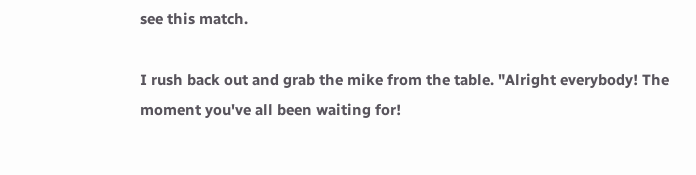see this match.

I rush back out and grab the mike from the table. "Alright everybody! The moment you've all been waiting for!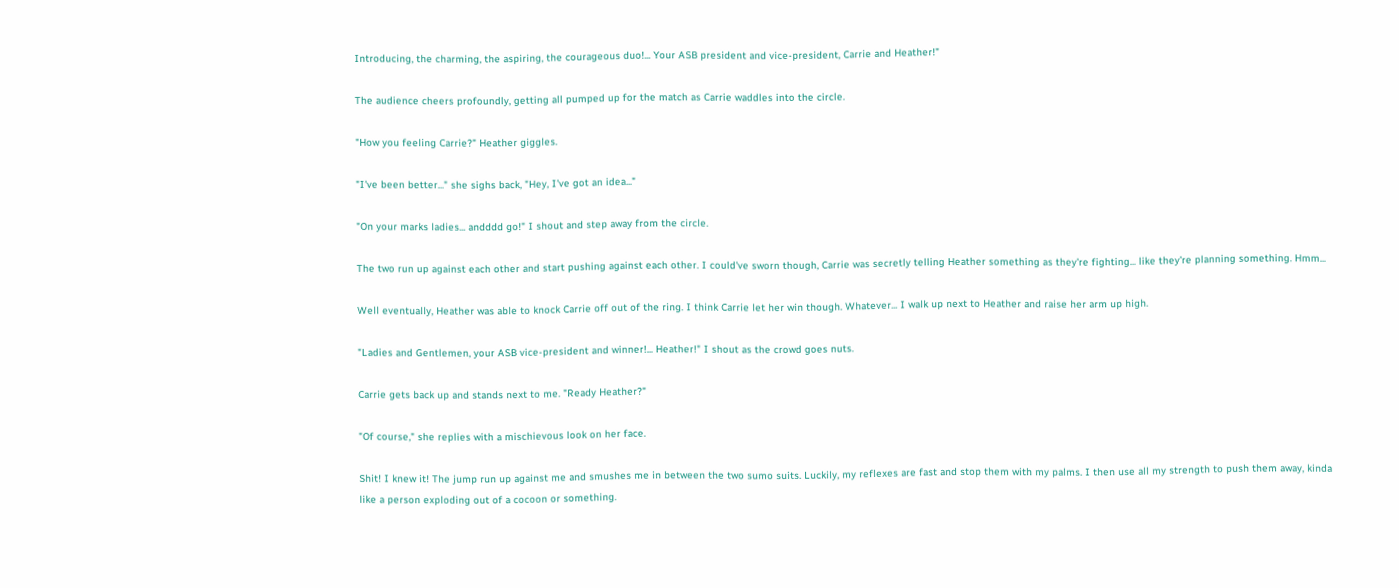Introducing, the charming, the aspiring, the courageous duo!... Your ASB president and vice-president, Carrie and Heather!"

The audience cheers profoundly, getting all pumped up for the match as Carrie waddles into the circle.

"How you feeling Carrie?" Heather giggles.

"I've been better..." she sighs back, "Hey, I've got an idea..."

"On your marks ladies... andddd go!" I shout and step away from the circle.

The two run up against each other and start pushing against each other. I could've sworn though, Carrie was secretly telling Heather something as they're fighting... like they're planning something. Hmm...

Well eventually, Heather was able to knock Carrie off out of the ring. I think Carrie let her win though. Whatever... I walk up next to Heather and raise her arm up high.

"Ladies and Gentlemen, your ASB vice-president and winner!... Heather!" I shout as the crowd goes nuts.

Carrie gets back up and stands next to me. "Ready Heather?"

"Of course," she replies with a mischievous look on her face.

Shit! I knew it! The jump run up against me and smushes me in between the two sumo suits. Luckily, my reflexes are fast and stop them with my palms. I then use all my strength to push them away, kinda like a person exploding out of a cocoon or something.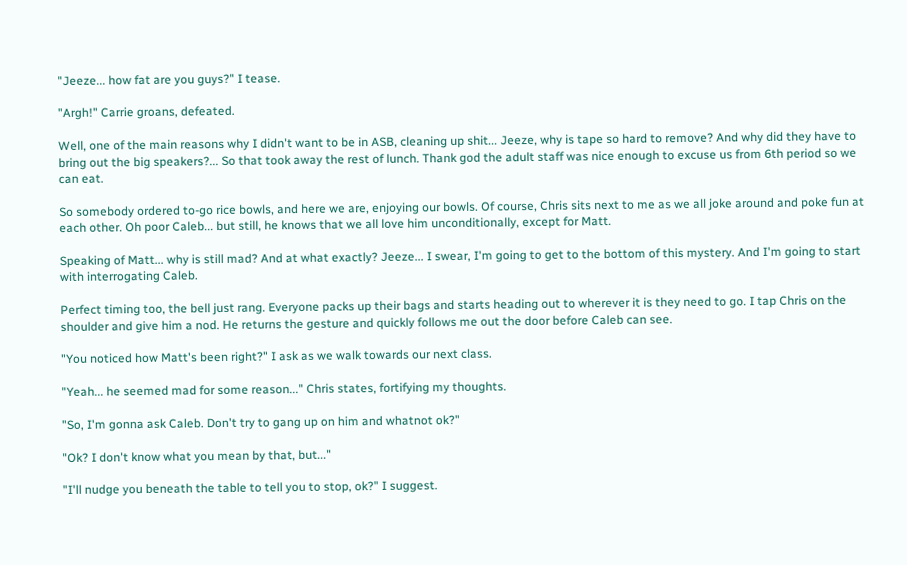"Jeeze... how fat are you guys?" I tease.

"Argh!" Carrie groans, defeated.

Well, one of the main reasons why I didn't want to be in ASB, cleaning up shit... Jeeze, why is tape so hard to remove? And why did they have to bring out the big speakers?... So that took away the rest of lunch. Thank god the adult staff was nice enough to excuse us from 6th period so we can eat.

So somebody ordered to-go rice bowls, and here we are, enjoying our bowls. Of course, Chris sits next to me as we all joke around and poke fun at each other. Oh poor Caleb... but still, he knows that we all love him unconditionally, except for Matt.

Speaking of Matt... why is still mad? And at what exactly? Jeeze... I swear, I'm going to get to the bottom of this mystery. And I'm going to start with interrogating Caleb.

Perfect timing too, the bell just rang. Everyone packs up their bags and starts heading out to wherever it is they need to go. I tap Chris on the shoulder and give him a nod. He returns the gesture and quickly follows me out the door before Caleb can see.

"You noticed how Matt's been right?" I ask as we walk towards our next class.

"Yeah... he seemed mad for some reason..." Chris states, fortifying my thoughts.

"So, I'm gonna ask Caleb. Don't try to gang up on him and whatnot ok?"

"Ok? I don't know what you mean by that, but..."

"I'll nudge you beneath the table to tell you to stop, ok?" I suggest.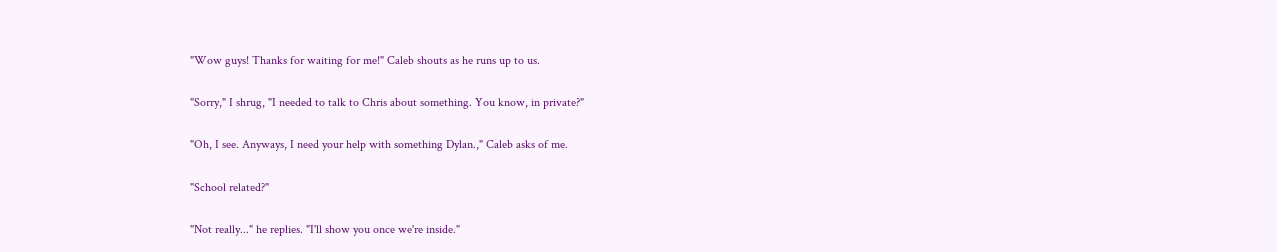"Wow guys! Thanks for waiting for me!" Caleb shouts as he runs up to us.

"Sorry," I shrug, "I needed to talk to Chris about something. You know, in private?"

"Oh, I see. Anyways, I need your help with something Dylan.," Caleb asks of me.

"School related?"

"Not really..." he replies. "I'll show you once we're inside."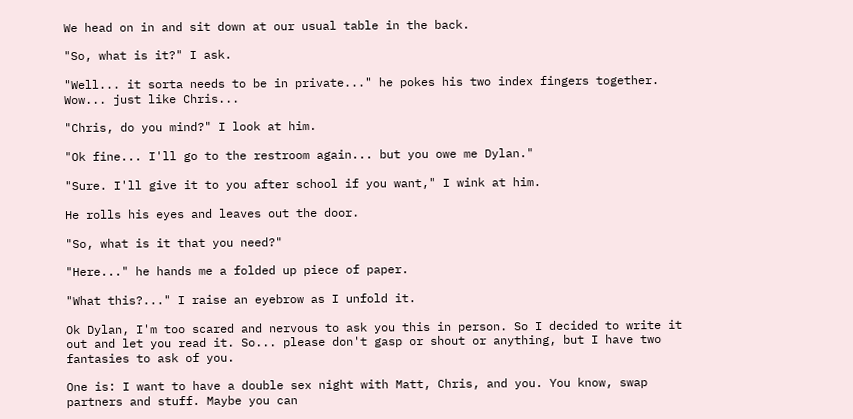We head on in and sit down at our usual table in the back.

"So, what is it?" I ask.

"Well... it sorta needs to be in private..." he pokes his two index fingers together. Wow... just like Chris...

"Chris, do you mind?" I look at him.

"Ok fine... I'll go to the restroom again... but you owe me Dylan."

"Sure. I'll give it to you after school if you want," I wink at him.

He rolls his eyes and leaves out the door.

"So, what is it that you need?"

"Here..." he hands me a folded up piece of paper.

"What this?..." I raise an eyebrow as I unfold it.

Ok Dylan, I'm too scared and nervous to ask you this in person. So I decided to write it out and let you read it. So... please don't gasp or shout or anything, but I have two fantasies to ask of you.

One is: I want to have a double sex night with Matt, Chris, and you. You know, swap partners and stuff. Maybe you can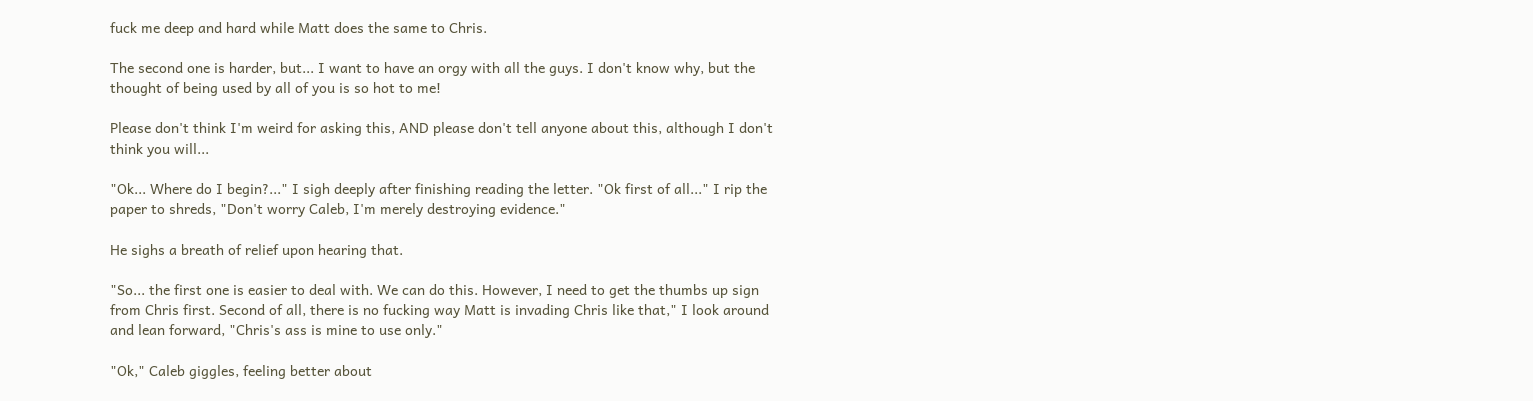fuck me deep and hard while Matt does the same to Chris.

The second one is harder, but... I want to have an orgy with all the guys. I don't know why, but the thought of being used by all of you is so hot to me!

Please don't think I'm weird for asking this, AND please don't tell anyone about this, although I don't think you will...

"Ok... Where do I begin?..." I sigh deeply after finishing reading the letter. "Ok first of all..." I rip the paper to shreds, "Don't worry Caleb, I'm merely destroying evidence."

He sighs a breath of relief upon hearing that.

"So... the first one is easier to deal with. We can do this. However, I need to get the thumbs up sign from Chris first. Second of all, there is no fucking way Matt is invading Chris like that," I look around and lean forward, "Chris's ass is mine to use only."

"Ok," Caleb giggles, feeling better about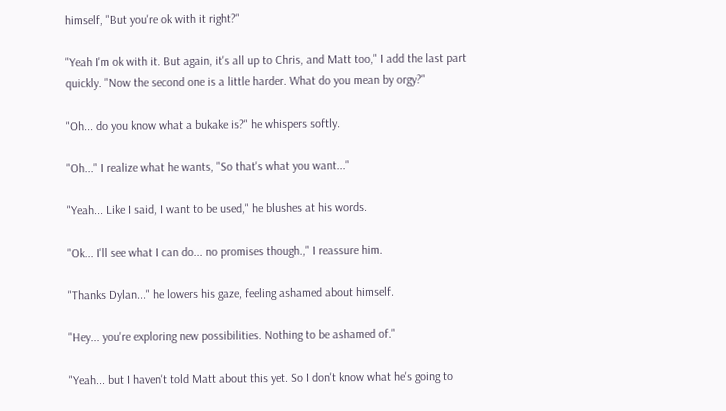himself, "But you're ok with it right?"

"Yeah I'm ok with it. But again, it's all up to Chris, and Matt too," I add the last part quickly. "Now the second one is a little harder. What do you mean by orgy?"

"Oh... do you know what a bukake is?" he whispers softly.

"Oh..." I realize what he wants, "So that's what you want..."

"Yeah... Like I said, I want to be used," he blushes at his words.

"Ok... I'll see what I can do... no promises though.," I reassure him.

"Thanks Dylan..." he lowers his gaze, feeling ashamed about himself.

"Hey... you're exploring new possibilities. Nothing to be ashamed of."

"Yeah... but I haven't told Matt about this yet. So I don't know what he's going to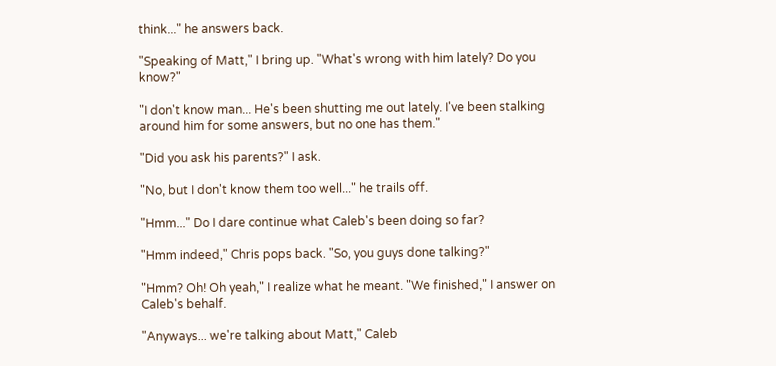think..." he answers back.

"Speaking of Matt," I bring up. "What's wrong with him lately? Do you know?"

"I don't know man... He's been shutting me out lately. I've been stalking around him for some answers, but no one has them."

"Did you ask his parents?" I ask.

"No, but I don't know them too well..." he trails off.

"Hmm..." Do I dare continue what Caleb's been doing so far?

"Hmm indeed," Chris pops back. "So, you guys done talking?"

"Hmm? Oh! Oh yeah," I realize what he meant. "We finished," I answer on Caleb's behalf.

"Anyways... we're talking about Matt," Caleb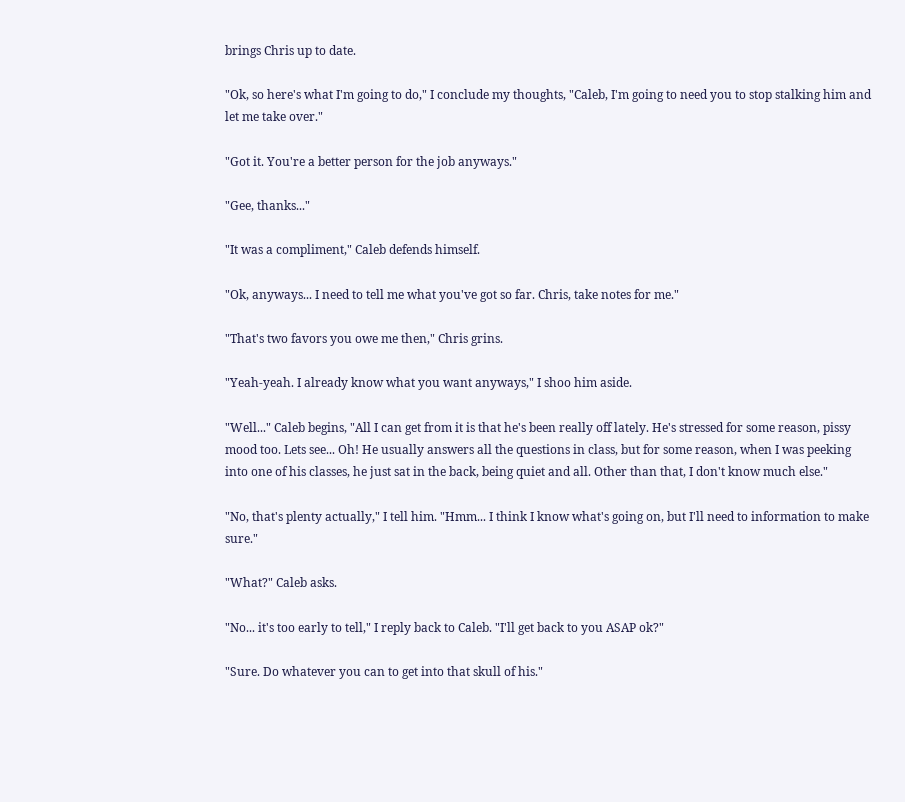brings Chris up to date.

"Ok, so here's what I'm going to do," I conclude my thoughts, "Caleb, I'm going to need you to stop stalking him and let me take over."

"Got it. You're a better person for the job anyways."

"Gee, thanks..."

"It was a compliment," Caleb defends himself.

"Ok, anyways... I need to tell me what you've got so far. Chris, take notes for me."

"That's two favors you owe me then," Chris grins.

"Yeah-yeah. I already know what you want anyways," I shoo him aside.

"Well..." Caleb begins, "All I can get from it is that he's been really off lately. He's stressed for some reason, pissy mood too. Lets see... Oh! He usually answers all the questions in class, but for some reason, when I was peeking into one of his classes, he just sat in the back, being quiet and all. Other than that, I don't know much else."

"No, that's plenty actually," I tell him. "Hmm... I think I know what's going on, but I'll need to information to make sure."

"What?" Caleb asks.

"No... it's too early to tell," I reply back to Caleb. "I'll get back to you ASAP ok?"

"Sure. Do whatever you can to get into that skull of his."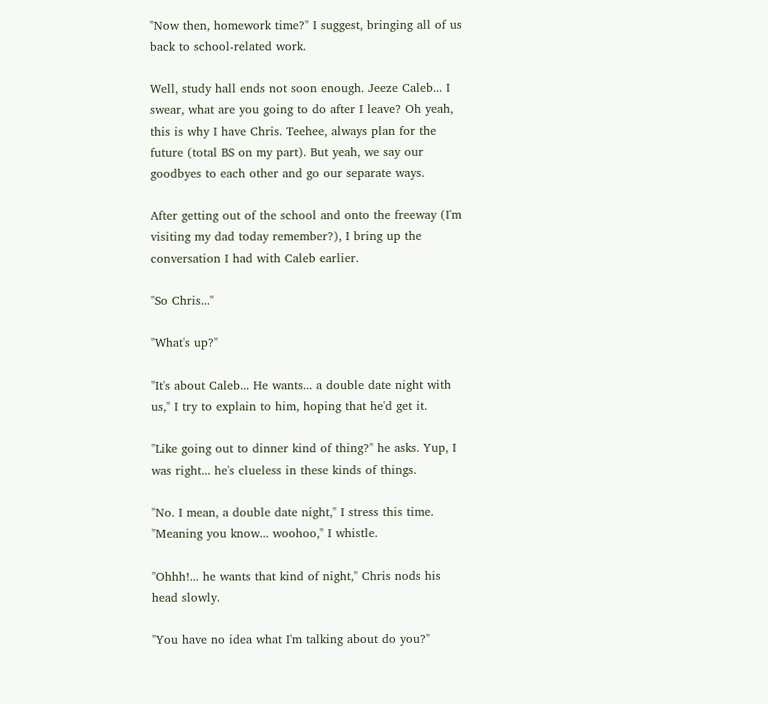"Now then, homework time?" I suggest, bringing all of us back to school-related work.

Well, study hall ends not soon enough. Jeeze Caleb... I swear, what are you going to do after I leave? Oh yeah, this is why I have Chris. Teehee, always plan for the future (total BS on my part). But yeah, we say our goodbyes to each other and go our separate ways.

After getting out of the school and onto the freeway (I'm visiting my dad today remember?), I bring up the conversation I had with Caleb earlier.

"So Chris..."

"What's up?"

"It's about Caleb... He wants... a double date night with us," I try to explain to him, hoping that he'd get it.

"Like going out to dinner kind of thing?" he asks. Yup, I was right... he's clueless in these kinds of things.

"No. I mean, a double date night," I stress this time. "Meaning you know... woohoo," I whistle.

"Ohhh!... he wants that kind of night," Chris nods his head slowly.

"You have no idea what I'm talking about do you?"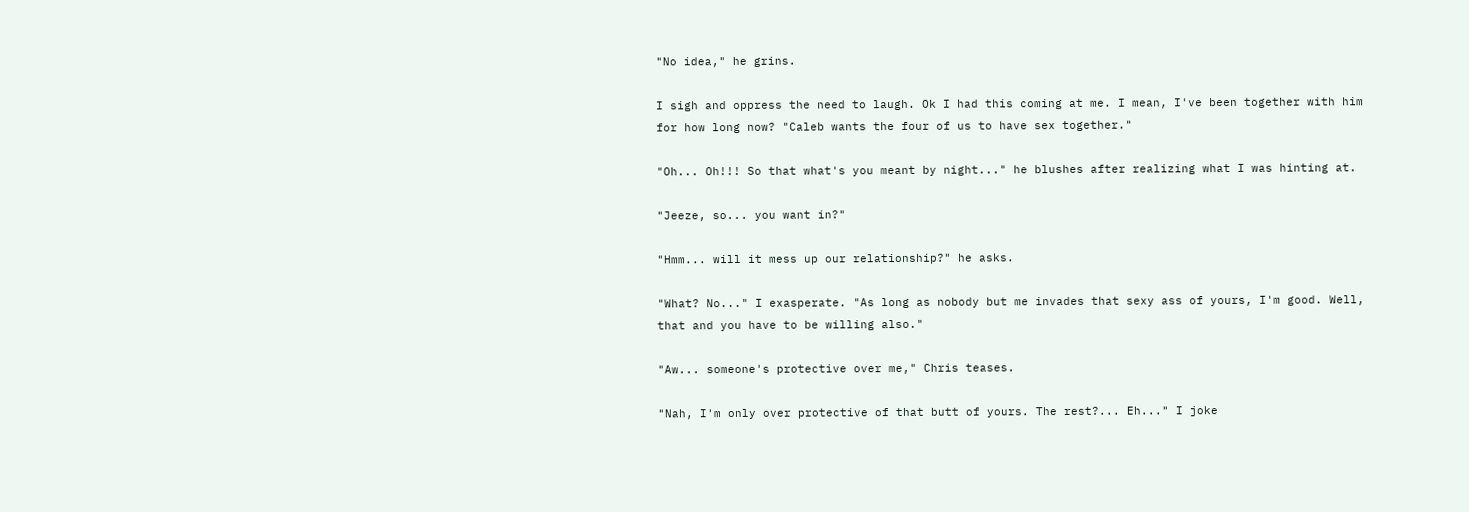"No idea," he grins.

I sigh and oppress the need to laugh. Ok I had this coming at me. I mean, I've been together with him for how long now? "Caleb wants the four of us to have sex together."

"Oh... Oh!!! So that what's you meant by night..." he blushes after realizing what I was hinting at.

"Jeeze, so... you want in?"

"Hmm... will it mess up our relationship?" he asks.

"What? No..." I exasperate. "As long as nobody but me invades that sexy ass of yours, I'm good. Well, that and you have to be willing also."

"Aw... someone's protective over me," Chris teases.

"Nah, I'm only over protective of that butt of yours. The rest?... Eh..." I joke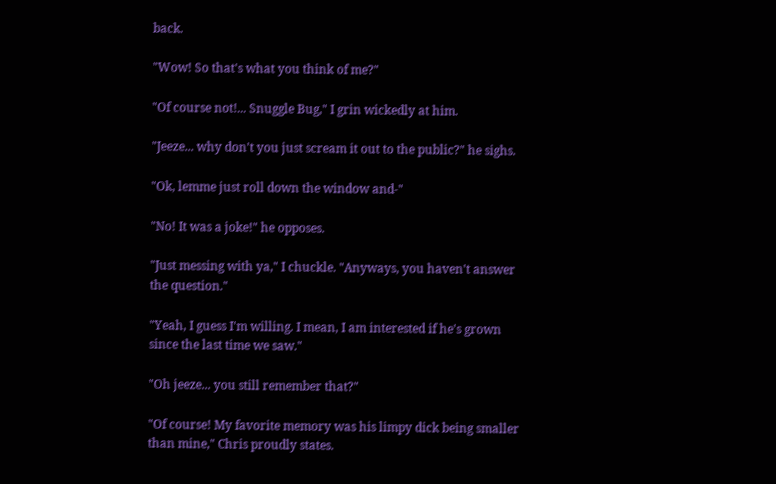back.

"Wow! So that's what you think of me?"

"Of course not!... Snuggle Bug," I grin wickedly at him.

"Jeeze... why don't you just scream it out to the public?" he sighs.

"Ok, lemme just roll down the window and-"

"No! It was a joke!" he opposes.

"Just messing with ya," I chuckle. "Anyways, you haven't answer the question."

"Yeah, I guess I'm willing. I mean, I am interested if he's grown since the last time we saw."

"Oh jeeze... you still remember that?"

"Of course! My favorite memory was his limpy dick being smaller than mine," Chris proudly states.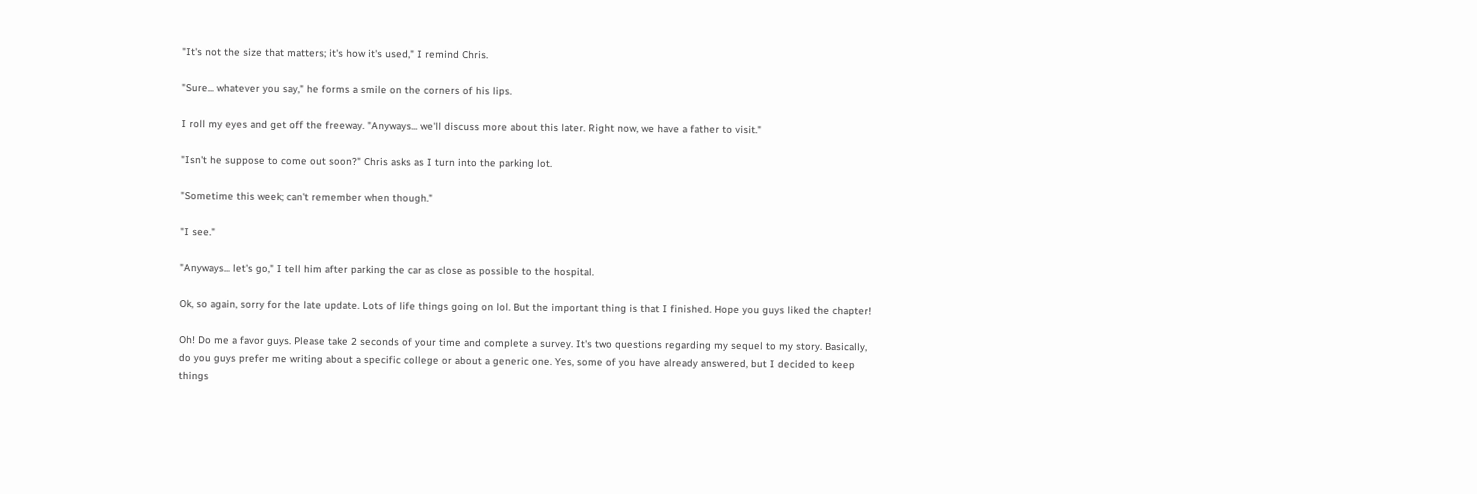"It's not the size that matters; it's how it's used," I remind Chris.

"Sure... whatever you say," he forms a smile on the corners of his lips.

I roll my eyes and get off the freeway. "Anyways... we'll discuss more about this later. Right now, we have a father to visit."

"Isn't he suppose to come out soon?" Chris asks as I turn into the parking lot.

"Sometime this week; can't remember when though."

"I see."

"Anyways... let's go," I tell him after parking the car as close as possible to the hospital.

Ok, so again, sorry for the late update. Lots of life things going on lol. But the important thing is that I finished. Hope you guys liked the chapter!

Oh! Do me a favor guys. Please take 2 seconds of your time and complete a survey. It's two questions regarding my sequel to my story. Basically, do you guys prefer me writing about a specific college or about a generic one. Yes, some of you have already answered, but I decided to keep things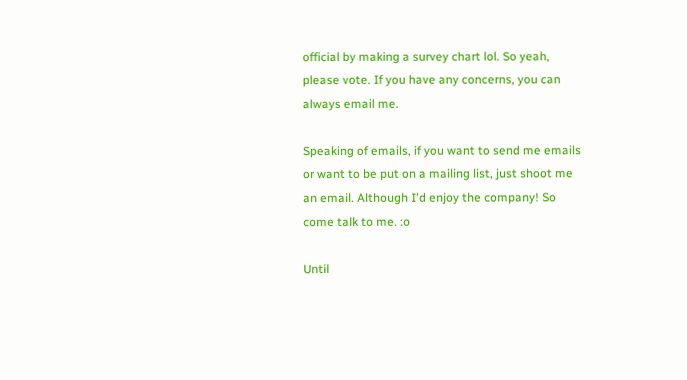official by making a survey chart lol. So yeah, please vote. If you have any concerns, you can always email me.

Speaking of emails, if you want to send me emails or want to be put on a mailing list, just shoot me an email. Although I'd enjoy the company! So come talk to me. :o

Until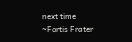next time
~Fortis Frater